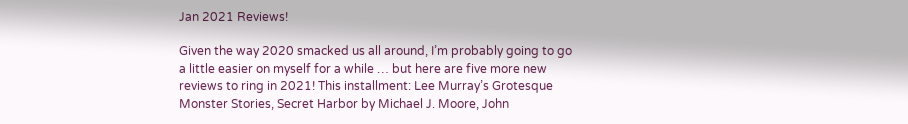Jan 2021 Reviews!

Given the way 2020 smacked us all around, I’m probably going to go a little easier on myself for a while … but here are five more new reviews to ring in 2021! This installment: Lee Murray’s Grotesque Monster Stories, Secret Harbor by Michael J. Moore, John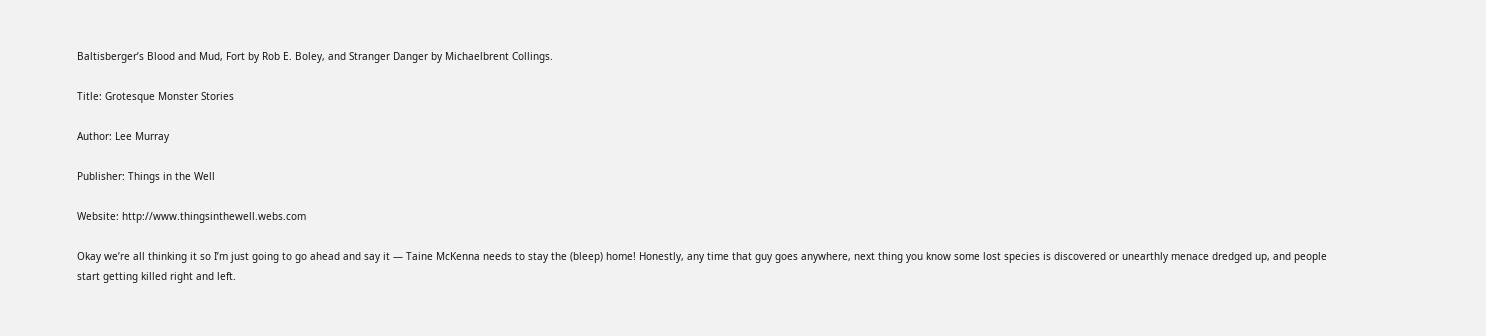Baltisberger’s Blood and Mud, Fort by Rob E. Boley, and Stranger Danger by Michaelbrent Collings.

Title: Grotesque Monster Stories

Author: Lee Murray

Publisher: Things in the Well

Website: http://www.thingsinthewell.webs.com

Okay we’re all thinking it so I’m just going to go ahead and say it — Taine McKenna needs to stay the (bleep) home! Honestly, any time that guy goes anywhere, next thing you know some lost species is discovered or unearthly menace dredged up, and people start getting killed right and left.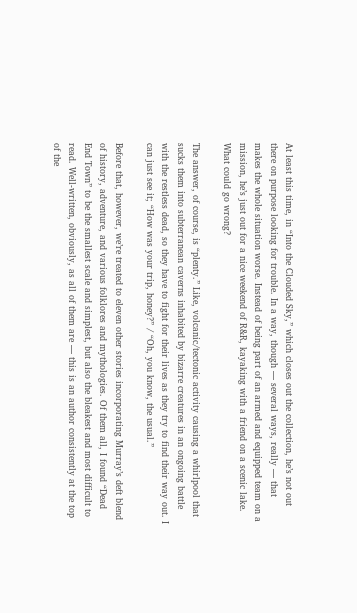At least this time, in “Into the Clouded Sky,” which closes out the collection, he’s not out there on purpose looking for trouble. In a way, though — several ways, really — that makes the whole situation worse. Instead of being part of an armed and equipped team on a mission, he’s just out for a nice weekend of R&R, kayaking with a friend on a scenic lake. What could go wrong?

The answer, of course, is “plenty.” Like, volcanic/tectonic activity causing a whirlpool that sucks them into subterranean caverns inhabited by bizarre creatures in an ongoing battle with the restless dead, so they have to fight for their lives as they try to find their way out. I can just see it; “How was your trip, honey?” / “Oh, you know, the usual.”

Before that, however, we’re treated to eleven other stories incorporating Murray’s deft blend of history, adventure, and various folklores and mythologies. Of them all, I found “Dead End Town” to be the smallest scale and simplest, but also the bleakest and most difficult to read. Well-written, obviously, as all of them are — this is an author consistently at the top of the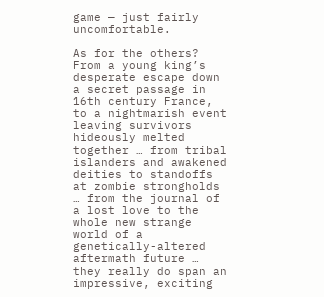game — just fairly uncomfortable.

As for the others? From a young king’s desperate escape down a secret passage in 16th century France, to a nightmarish event leaving survivors hideously melted together … from tribal islanders and awakened deities to standoffs at zombie strongholds … from the journal of a lost love to the whole new strange world of a genetically-altered aftermath future … they really do span an impressive, exciting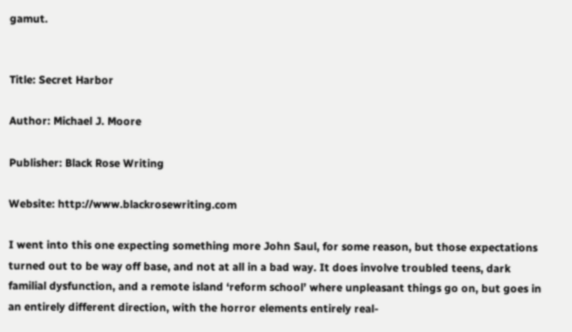gamut.


Title: Secret Harbor

Author: Michael J. Moore

Publisher: Black Rose Writing

Website: http://www.blackrosewriting.com

I went into this one expecting something more John Saul, for some reason, but those expectations turned out to be way off base, and not at all in a bad way. It does involve troubled teens, dark familial dysfunction, and a remote island ‘reform school’ where unpleasant things go on, but goes in an entirely different direction, with the horror elements entirely real-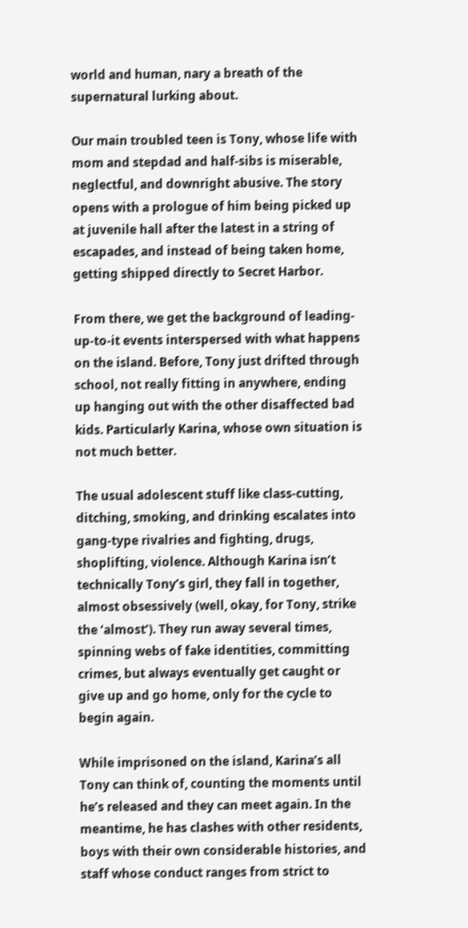world and human, nary a breath of the supernatural lurking about.

Our main troubled teen is Tony, whose life with mom and stepdad and half-sibs is miserable, neglectful, and downright abusive. The story opens with a prologue of him being picked up at juvenile hall after the latest in a string of escapades, and instead of being taken home, getting shipped directly to Secret Harbor.

From there, we get the background of leading-up-to-it events interspersed with what happens on the island. Before, Tony just drifted through school, not really fitting in anywhere, ending up hanging out with the other disaffected bad kids. Particularly Karina, whose own situation is not much better.

The usual adolescent stuff like class-cutting, ditching, smoking, and drinking escalates into gang-type rivalries and fighting, drugs, shoplifting, violence. Although Karina isn’t technically Tony’s girl, they fall in together, almost obsessively (well, okay, for Tony, strike the ‘almost’). They run away several times, spinning webs of fake identities, committing crimes, but always eventually get caught or give up and go home, only for the cycle to begin again.

While imprisoned on the island, Karina’s all Tony can think of, counting the moments until he’s released and they can meet again. In the meantime, he has clashes with other residents, boys with their own considerable histories, and staff whose conduct ranges from strict to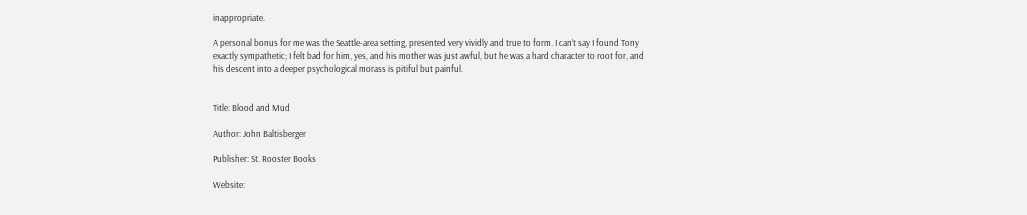inappropriate.

A personal bonus for me was the Seattle-area setting, presented very vividly and true to form. I can’t say I found Tony exactly sympathetic; I felt bad for him, yes, and his mother was just awful, but he was a hard character to root for, and his descent into a deeper psychological morass is pitiful but painful.


Title: Blood and Mud

Author: John Baltisberger

Publisher: St. Rooster Books

Website: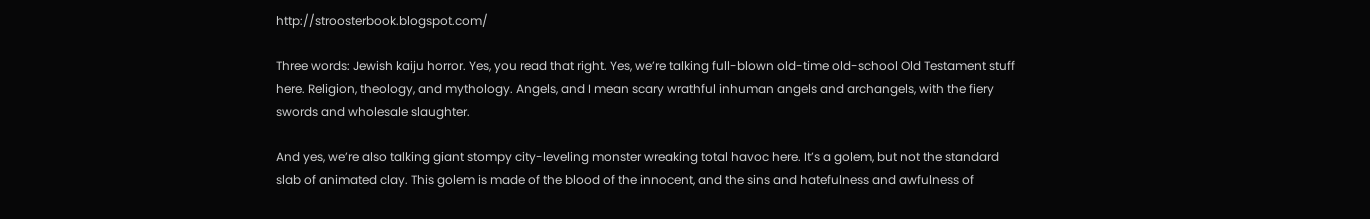http://stroosterbook.blogspot.com/

Three words: Jewish kaiju horror. Yes, you read that right. Yes, we’re talking full-blown old-time old-school Old Testament stuff here. Religion, theology, and mythology. Angels, and I mean scary wrathful inhuman angels and archangels, with the fiery swords and wholesale slaughter.

And yes, we’re also talking giant stompy city-leveling monster wreaking total havoc here. It’s a golem, but not the standard slab of animated clay. This golem is made of the blood of the innocent, and the sins and hatefulness and awfulness of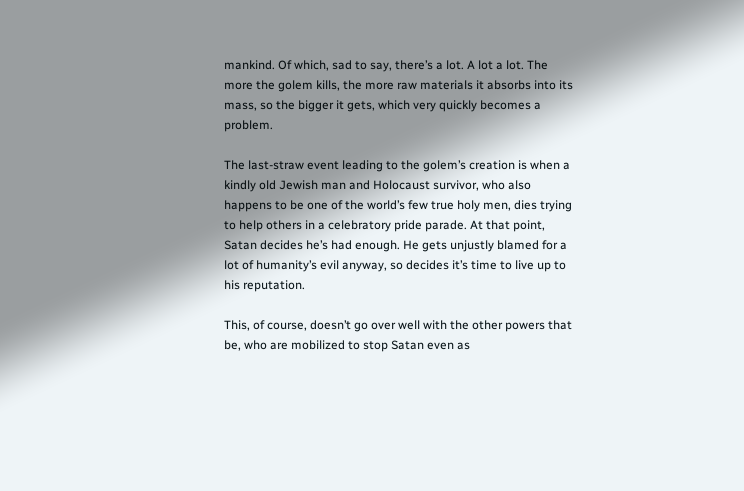mankind. Of which, sad to say, there’s a lot. A lot a lot. The more the golem kills, the more raw materials it absorbs into its mass, so the bigger it gets, which very quickly becomes a problem.

The last-straw event leading to the golem’s creation is when a kindly old Jewish man and Holocaust survivor, who also happens to be one of the world’s few true holy men, dies trying to help others in a celebratory pride parade. At that point, Satan decides he’s had enough. He gets unjustly blamed for a lot of humanity’s evil anyway, so decides it’s time to live up to his reputation.

This, of course, doesn’t go over well with the other powers that be, who are mobilized to stop Satan even as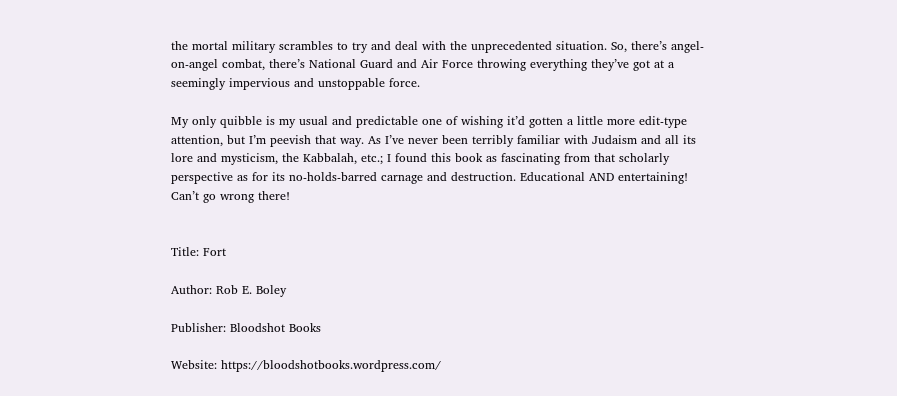the mortal military scrambles to try and deal with the unprecedented situation. So, there’s angel-on-angel combat, there’s National Guard and Air Force throwing everything they’ve got at a seemingly impervious and unstoppable force.

My only quibble is my usual and predictable one of wishing it’d gotten a little more edit-type attention, but I’m peevish that way. As I’ve never been terribly familiar with Judaism and all its lore and mysticism, the Kabbalah, etc.; I found this book as fascinating from that scholarly perspective as for its no-holds-barred carnage and destruction. Educational AND entertaining! Can’t go wrong there!


Title: Fort

Author: Rob E. Boley

Publisher: Bloodshot Books

Website: https://bloodshotbooks.wordpress.com/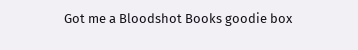Got me a Bloodshot Books goodie box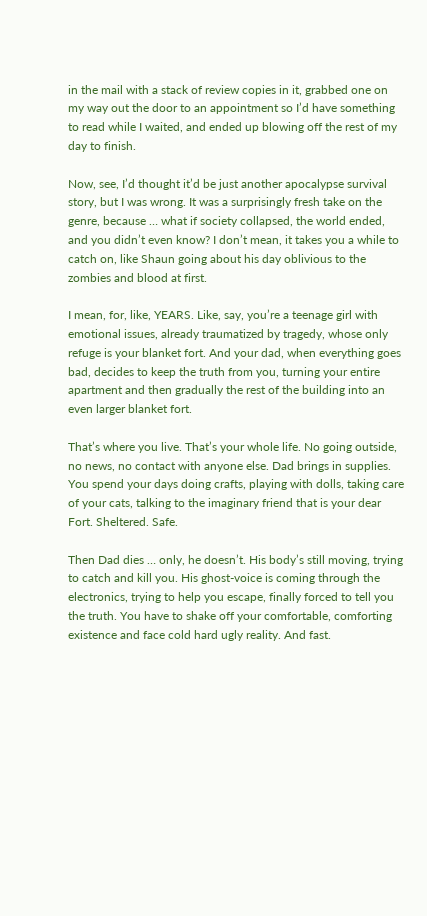in the mail with a stack of review copies in it, grabbed one on my way out the door to an appointment so I’d have something to read while I waited, and ended up blowing off the rest of my day to finish.

Now, see, I’d thought it’d be just another apocalypse survival story, but I was wrong. It was a surprisingly fresh take on the genre, because … what if society collapsed, the world ended, and you didn’t even know? I don’t mean, it takes you a while to catch on, like Shaun going about his day oblivious to the zombies and blood at first.

I mean, for, like, YEARS. Like, say, you’re a teenage girl with emotional issues, already traumatized by tragedy, whose only refuge is your blanket fort. And your dad, when everything goes bad, decides to keep the truth from you, turning your entire apartment and then gradually the rest of the building into an even larger blanket fort.

That’s where you live. That’s your whole life. No going outside, no news, no contact with anyone else. Dad brings in supplies. You spend your days doing crafts, playing with dolls, taking care of your cats, talking to the imaginary friend that is your dear Fort. Sheltered. Safe.

Then Dad dies … only, he doesn’t. His body’s still moving, trying to catch and kill you. His ghost-voice is coming through the electronics, trying to help you escape, finally forced to tell you the truth. You have to shake off your comfortable, comforting existence and face cold hard ugly reality. And fast.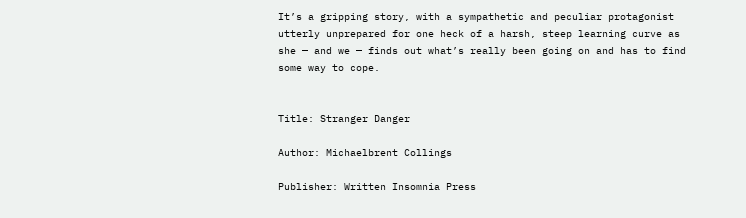It’s a gripping story, with a sympathetic and peculiar protagonist utterly unprepared for one heck of a harsh, steep learning curve as she — and we — finds out what’s really been going on and has to find some way to cope.


Title: Stranger Danger

Author: Michaelbrent Collings

Publisher: Written Insomnia Press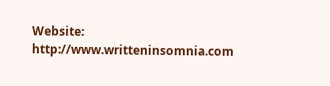Website: http://www.writteninsomnia.com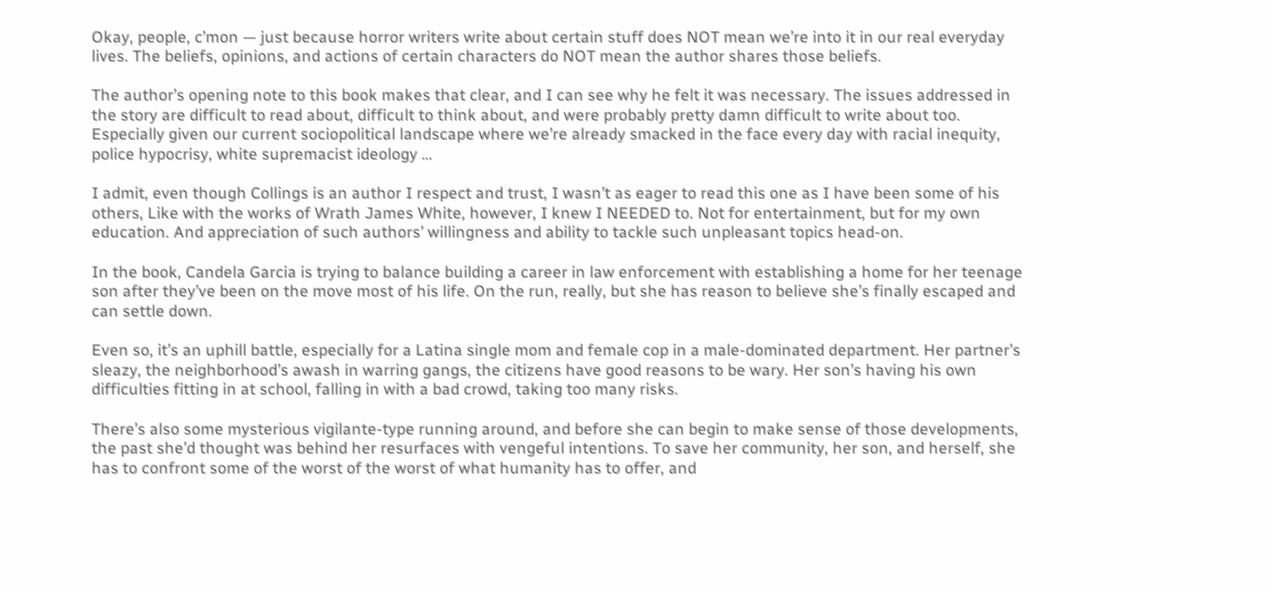Okay, people, c’mon — just because horror writers write about certain stuff does NOT mean we’re into it in our real everyday lives. The beliefs, opinions, and actions of certain characters do NOT mean the author shares those beliefs.

The author’s opening note to this book makes that clear, and I can see why he felt it was necessary. The issues addressed in the story are difficult to read about, difficult to think about, and were probably pretty damn difficult to write about too. Especially given our current sociopolitical landscape where we’re already smacked in the face every day with racial inequity, police hypocrisy, white supremacist ideology …

I admit, even though Collings is an author I respect and trust, I wasn’t as eager to read this one as I have been some of his others, Like with the works of Wrath James White, however, I knew I NEEDED to. Not for entertainment, but for my own education. And appreciation of such authors’ willingness and ability to tackle such unpleasant topics head-on.

In the book, Candela Garcia is trying to balance building a career in law enforcement with establishing a home for her teenage son after they’ve been on the move most of his life. On the run, really, but she has reason to believe she’s finally escaped and can settle down.

Even so, it’s an uphill battle, especially for a Latina single mom and female cop in a male-dominated department. Her partner’s sleazy, the neighborhood’s awash in warring gangs, the citizens have good reasons to be wary. Her son’s having his own difficulties fitting in at school, falling in with a bad crowd, taking too many risks.

There’s also some mysterious vigilante-type running around, and before she can begin to make sense of those developments, the past she’d thought was behind her resurfaces with vengeful intentions. To save her community, her son, and herself, she has to confront some of the worst of the worst of what humanity has to offer, and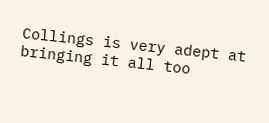Collings is very adept at bringing it all too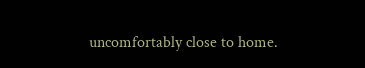uncomfortably close to home.